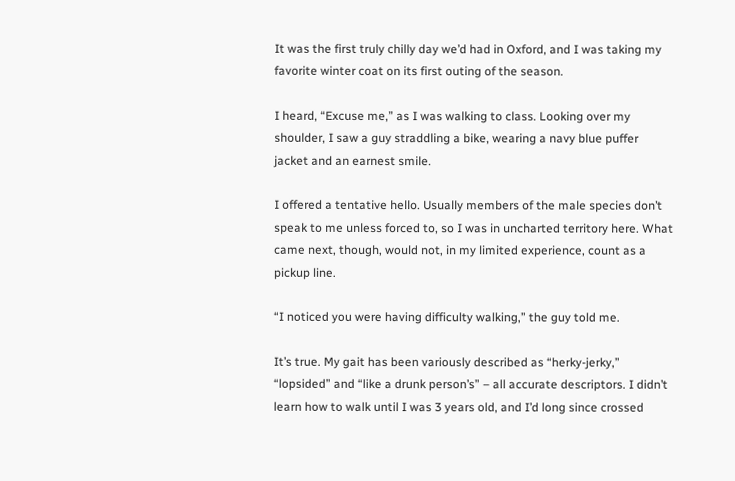It was the first truly chilly day we’d had in Oxford, and I was taking my favorite winter coat on its first outing of the season.

I heard, “Excuse me,” as I was walking to class. Looking over my shoulder, I saw a guy straddling a bike, wearing a navy blue puffer jacket and an earnest smile.

I offered a tentative hello. Usually members of the male species don’t speak to me unless forced to, so I was in uncharted territory here. What came next, though, would not, in my limited experience, count as a pickup line.

“I noticed you were having difficulty walking,” the guy told me.

It’s true. My gait has been variously described as “herky-jerky,” “lopsided” and “like a drunk person’s” – all accurate descriptors. I didn’t learn how to walk until I was 3 years old, and I’d long since crossed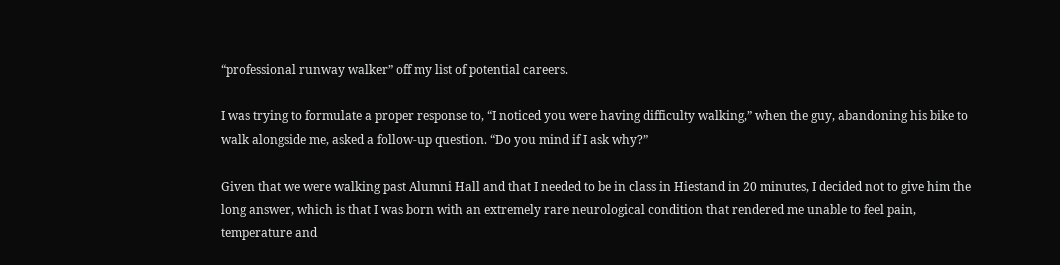“professional runway walker” off my list of potential careers.

I was trying to formulate a proper response to, “I noticed you were having difficulty walking,” when the guy, abandoning his bike to walk alongside me, asked a follow-up question. “Do you mind if I ask why?”

Given that we were walking past Alumni Hall and that I needed to be in class in Hiestand in 20 minutes, I decided not to give him the long answer, which is that I was born with an extremely rare neurological condition that rendered me unable to feel pain, temperature and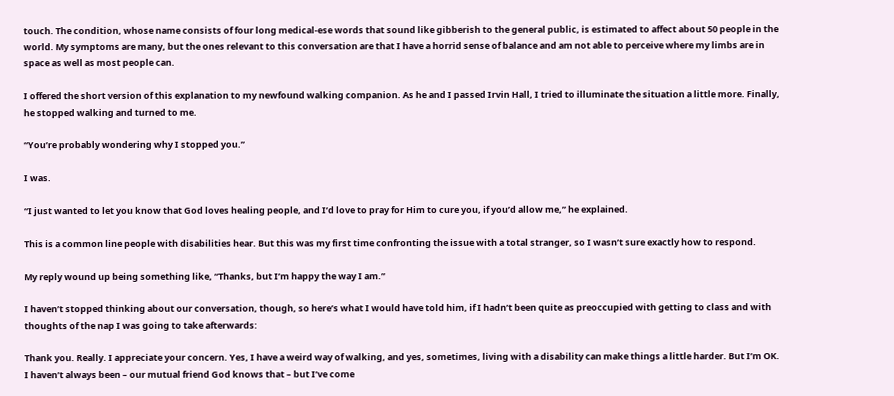touch. The condition, whose name consists of four long medical-ese words that sound like gibberish to the general public, is estimated to affect about 50 people in the world. My symptoms are many, but the ones relevant to this conversation are that I have a horrid sense of balance and am not able to perceive where my limbs are in space as well as most people can.

I offered the short version of this explanation to my newfound walking companion. As he and I passed Irvin Hall, I tried to illuminate the situation a little more. Finally, he stopped walking and turned to me.

“You’re probably wondering why I stopped you.”

I was.

“I just wanted to let you know that God loves healing people, and I’d love to pray for Him to cure you, if you’d allow me,” he explained.

This is a common line people with disabilities hear. But this was my first time confronting the issue with a total stranger, so I wasn’t sure exactly how to respond.

My reply wound up being something like, “Thanks, but I’m happy the way I am.”

I haven’t stopped thinking about our conversation, though, so here’s what I would have told him, if I hadn’t been quite as preoccupied with getting to class and with thoughts of the nap I was going to take afterwards:

Thank you. Really. I appreciate your concern. Yes, I have a weird way of walking, and yes, sometimes, living with a disability can make things a little harder. But I’m OK. I haven’t always been – our mutual friend God knows that – but I’ve come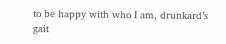to be happy with who I am, drunkard’s gait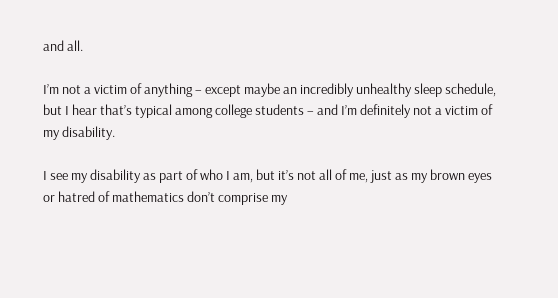and all.

I’m not a victim of anything – except maybe an incredibly unhealthy sleep schedule, but I hear that’s typical among college students – and I’m definitely not a victim of my disability.

I see my disability as part of who I am, but it’s not all of me, just as my brown eyes or hatred of mathematics don’t comprise my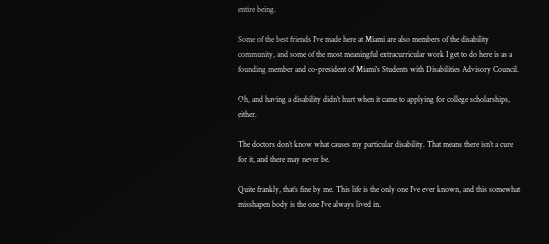entire being.

Some of the best friends I’ve made here at Miami are also members of the disability community, and some of the most meaningful extracurricular work I get to do here is as a founding member and co-president of Miami’s Students with Disabilities Advisory Council.

Oh, and having a disability didn’t hurt when it came to applying for college scholarships, either.

The doctors don’t know what causes my particular disability. That means there isn’t a cure for it, and there may never be.

Quite frankly, that’s fine by me. This life is the only one I’ve ever known, and this somewhat misshapen body is the one I’ve always lived in.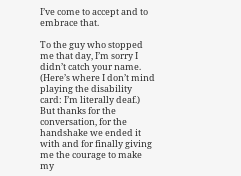I’ve come to accept and to embrace that.

To the guy who stopped me that day, I’m sorry I didn’t catch your name. (Here’s where I don’t mind playing the disability card: I’m literally deaf.) But thanks for the conversation, for the handshake we ended it with and for finally giving me the courage to make my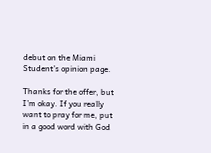debut on the Miami Student’s opinion page.

Thanks for the offer, but I’m okay. If you really want to pray for me, put in a good word with God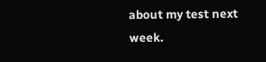about my test next week.